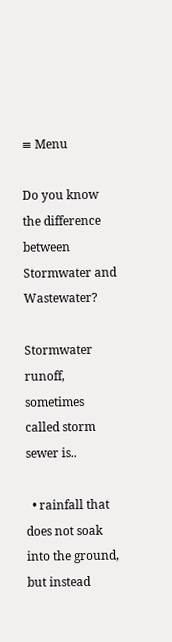≡ Menu

Do you know the difference between Stormwater and Wastewater?

Stormwater runoff, sometimes called storm sewer is..

  • rainfall that does not soak into the ground, but instead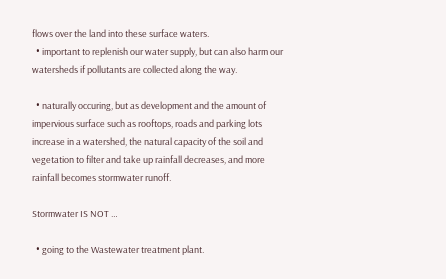flows over the land into these surface waters.
  • important to replenish our water supply, but can also harm our watersheds if pollutants are collected along the way.

  • naturally occuring, but as development and the amount of impervious surface such as rooftops, roads and parking lots increase in a watershed, the natural capacity of the soil and vegetation to filter and take up rainfall decreases, and more rainfall becomes stormwater runoff.

Stormwater IS NOT …

  • going to the Wastewater treatment plant.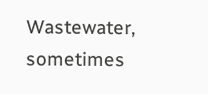Wastewater, sometimes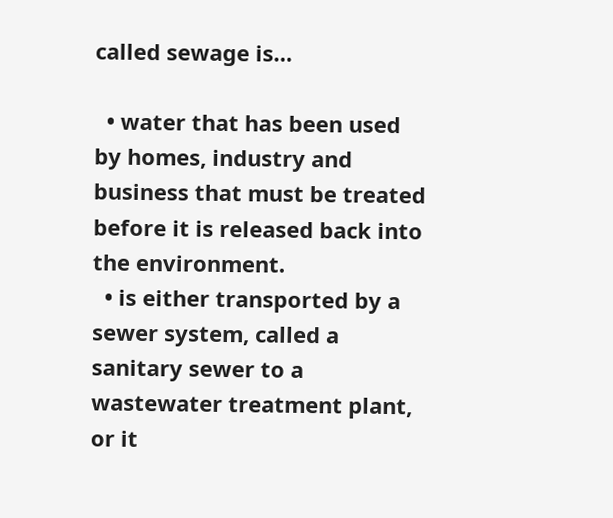called sewage is…

  • water that has been used by homes, industry and business that must be treated before it is released back into the environment.
  • is either transported by a sewer system, called a sanitary sewer to a wastewater treatment plant, or it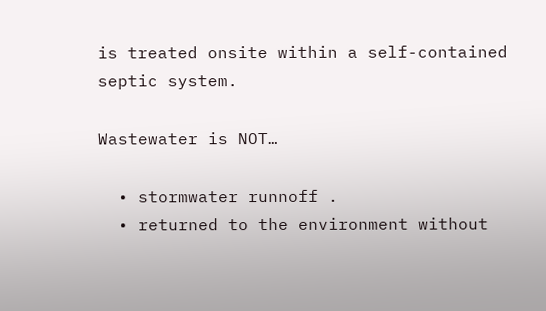is treated onsite within a self-contained septic system.

Wastewater is NOT…

  • stormwater runnoff .
  • returned to the environment without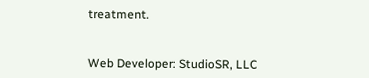treatment.


Web Developer: StudioSR, LLC